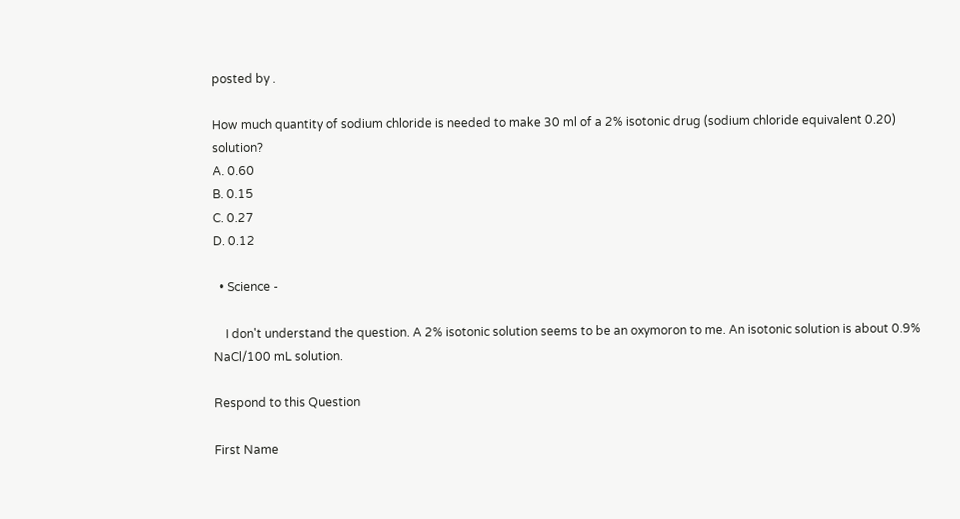posted by .

How much quantity of sodium chloride is needed to make 30 ml of a 2% isotonic drug (sodium chloride equivalent 0.20) solution?
A. 0.60
B. 0.15
C. 0.27
D. 0.12

  • Science -

    I don't understand the question. A 2% isotonic solution seems to be an oxymoron to me. An isotonic solution is about 0.9% NaCl/100 mL solution.

Respond to this Question

First Name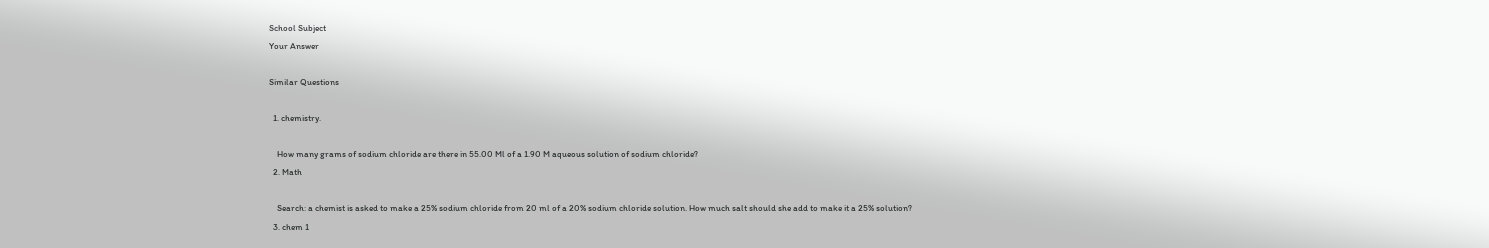School Subject
Your Answer

Similar Questions

  1. chemistry.

    How many grams of sodium chloride are there in 55.00 Ml of a 1.90 M aqueous solution of sodium chloride?
  2. Math

    Search: a chemist is asked to make a 25% sodium chloride from 20 ml of a 20% sodium chloride solution. How much salt should she add to make it a 25% solution?
  3. chem 1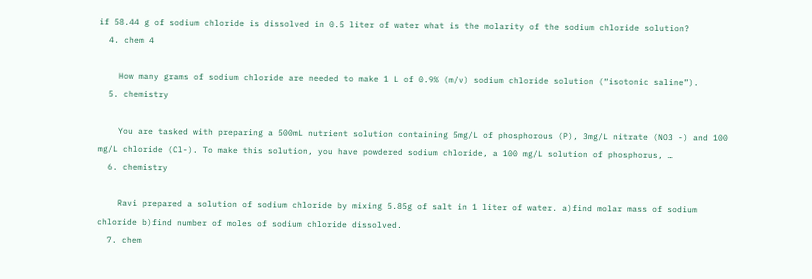if 58.44 g of sodium chloride is dissolved in 0.5 liter of water what is the molarity of the sodium chloride solution?
  4. chem 4

    How many grams of sodium chloride are needed to make 1 L of 0.9% (m/v) sodium chloride solution (“isotonic saline”).
  5. chemistry

    You are tasked with preparing a 500mL nutrient solution containing 5mg/L of phosphorous (P), 3mg/L nitrate (NO3 -) and 100 mg/L chloride (Cl-). To make this solution, you have powdered sodium chloride, a 100 mg/L solution of phosphorus, …
  6. chemistry

    Ravi prepared a solution of sodium chloride by mixing 5.85g of salt in 1 liter of water. a)find molar mass of sodium chloride b)find number of moles of sodium chloride dissolved.
  7. chem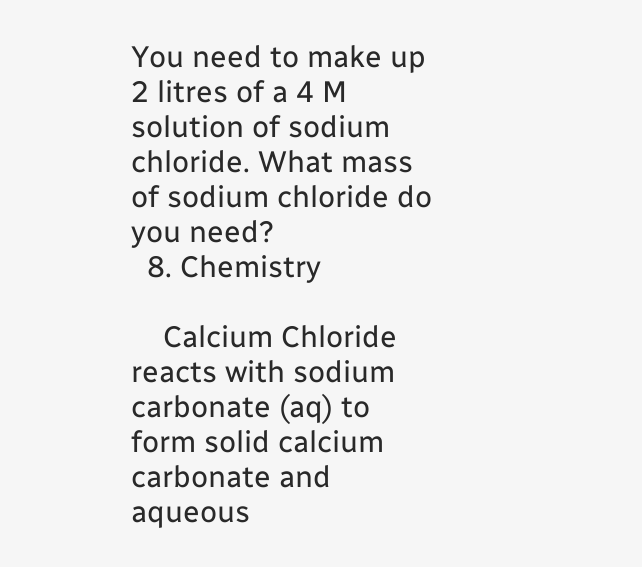You need to make up 2 litres of a 4 M solution of sodium chloride. What mass of sodium chloride do you need?
  8. Chemistry

    Calcium Chloride reacts with sodium carbonate (aq) to form solid calcium carbonate and aqueous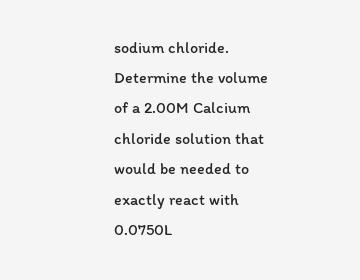sodium chloride. Determine the volume of a 2.00M Calcium chloride solution that would be needed to exactly react with 0.0750L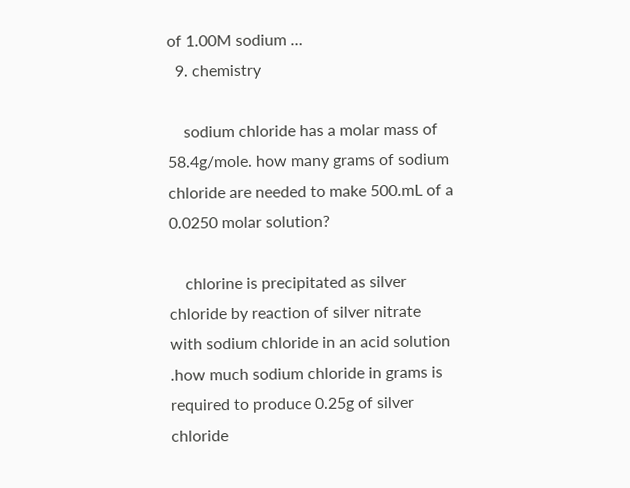of 1.00M sodium …
  9. chemistry

    sodium chloride has a molar mass of 58.4g/mole. how many grams of sodium chloride are needed to make 500.mL of a 0.0250 molar solution?

    chlorine is precipitated as silver chloride by reaction of silver nitrate with sodium chloride in an acid solution .how much sodium chloride in grams is required to produce 0.25g of silver chloride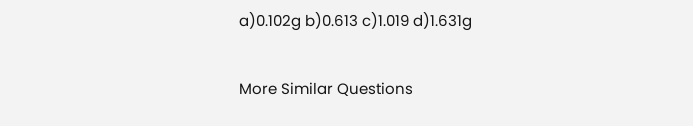a)0.102g b)0.613 c)1.019 d)1.631g

More Similar Questions